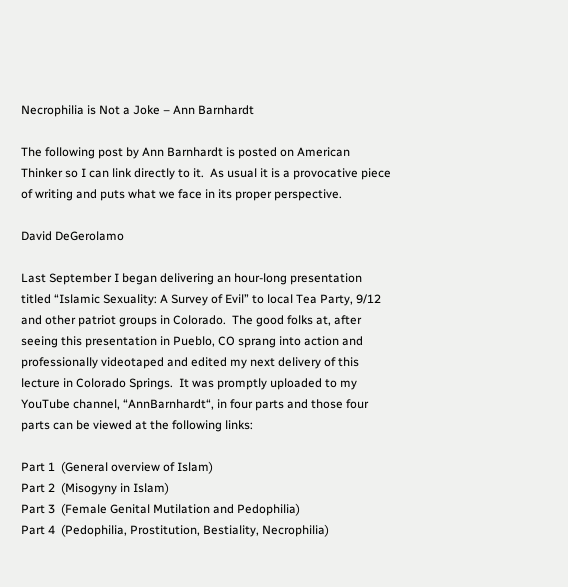Necrophilia is Not a Joke – Ann Barnhardt

The following post by Ann Barnhardt is posted on American Thinker so I can link directly to it.  As usual it is a provocative piece of writing and puts what we face in its proper perspective.

David DeGerolamo

Last September I began delivering an hour-long presentation titled “Islamic Sexuality: A Survey of Evil” to local Tea Party, 9/12 and other patriot groups in Colorado.  The good folks at, after seeing this presentation in Pueblo, CO sprang into action and professionally videotaped and edited my next delivery of this lecture in Colorado Springs.  It was promptly uploaded to my YouTube channel, “AnnBarnhardt“, in four parts and those four parts can be viewed at the following links:

Part 1  (General overview of Islam)
Part 2  (Misogyny in Islam)
Part 3  (Female Genital Mutilation and Pedophilia)
Part 4  (Pedophilia, Prostitution, Bestiality, Necrophilia)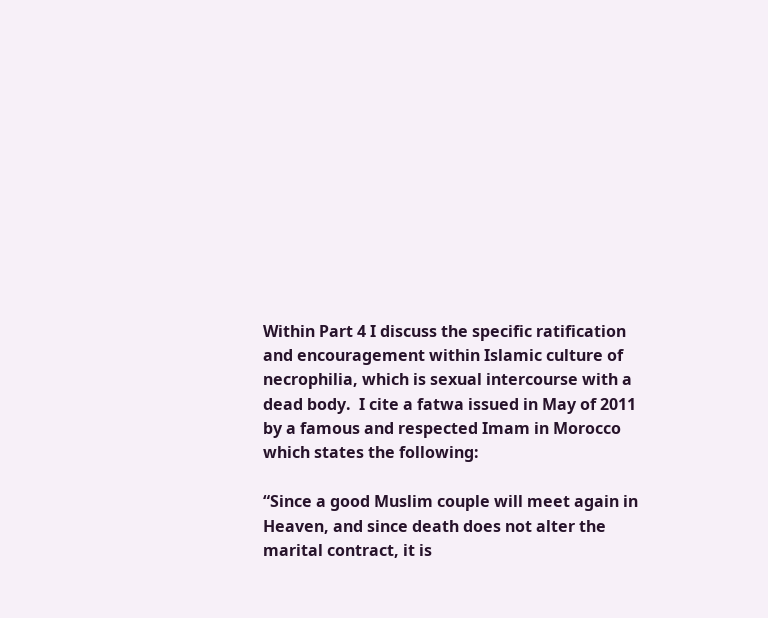Within Part 4 I discuss the specific ratification and encouragement within Islamic culture of necrophilia, which is sexual intercourse with a dead body.  I cite a fatwa issued in May of 2011 by a famous and respected Imam in Morocco which states the following:

“Since a good Muslim couple will meet again in Heaven, and since death does not alter the marital contract, it is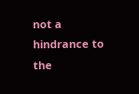not a hindrance to the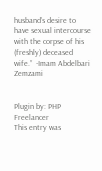husband’s desire to have sexual intercourse with the corpse of his (freshly) deceased wife.”  -Imam Abdelbari Zemzami


Plugin by: PHP Freelancer
This entry was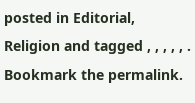posted in Editorial, Religion and tagged , , , , , . Bookmark the permalink.